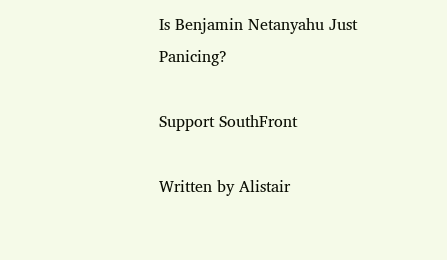Is Benjamin Netanyahu Just Panicing?

Support SouthFront

Written by Alistair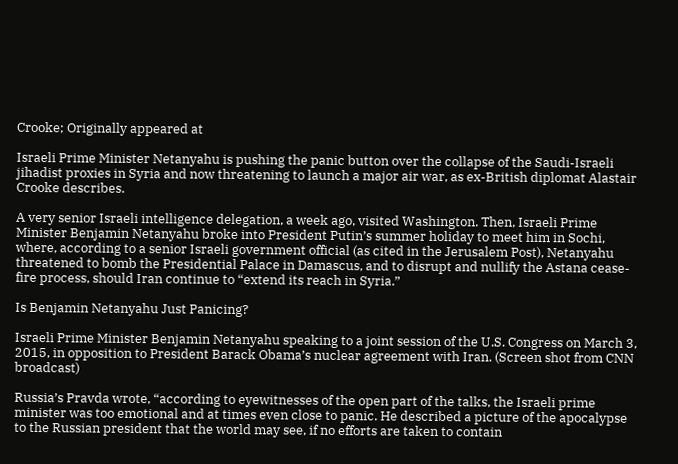Crooke; Originally appeared at

Israeli Prime Minister Netanyahu is pushing the panic button over the collapse of the Saudi-Israeli jihadist proxies in Syria and now threatening to launch a major air war, as ex-British diplomat Alastair Crooke describes.

A very senior Israeli intelligence delegation, a week ago, visited Washington. Then, Israeli Prime Minister Benjamin Netanyahu broke into President Putin’s summer holiday to meet him in Sochi, where, according to a senior Israeli government official (as cited in the Jerusalem Post), Netanyahu threatened to bomb the Presidential Palace in Damascus, and to disrupt and nullify the Astana cease-fire process, should Iran continue to “extend its reach in Syria.”

Is Benjamin Netanyahu Just Panicing?

Israeli Prime Minister Benjamin Netanyahu speaking to a joint session of the U.S. Congress on March 3, 2015, in opposition to President Barack Obama’s nuclear agreement with Iran. (Screen shot from CNN broadcast)

Russia’s Pravda wrote, “according to eyewitnesses of the open part of the talks, the Israeli prime minister was too emotional and at times even close to panic. He described a picture of the apocalypse to the Russian president that the world may see, if no efforts are taken to contain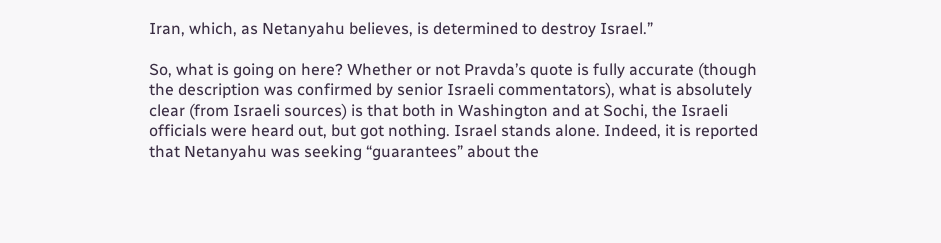Iran, which, as Netanyahu believes, is determined to destroy Israel.”

So, what is going on here? Whether or not Pravda’s quote is fully accurate (though the description was confirmed by senior Israeli commentators), what is absolutely clear (from Israeli sources) is that both in Washington and at Sochi, the Israeli officials were heard out, but got nothing. Israel stands alone. Indeed, it is reported that Netanyahu was seeking “guarantees” about the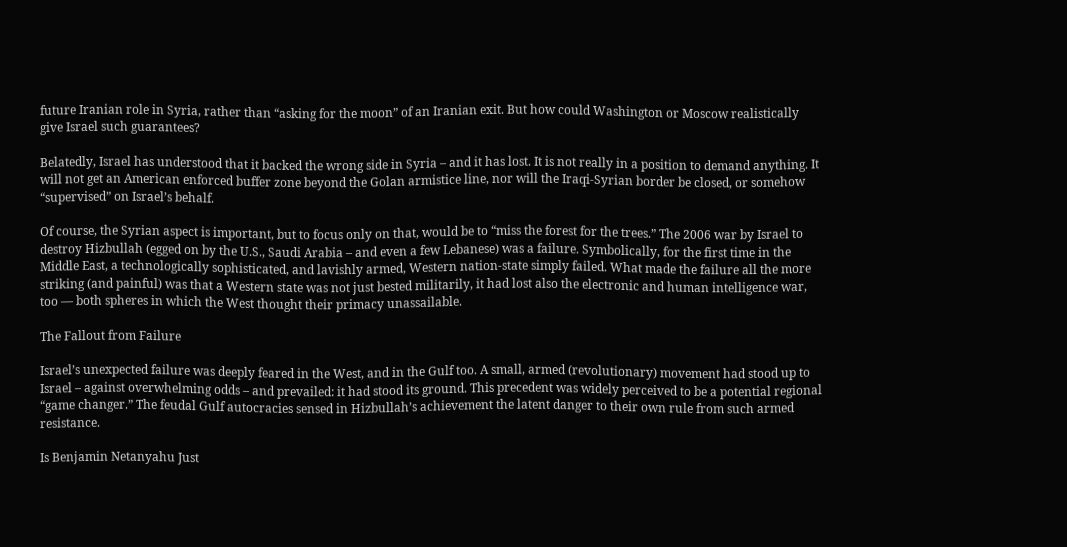future Iranian role in Syria, rather than “asking for the moon” of an Iranian exit. But how could Washington or Moscow realistically give Israel such guarantees?

Belatedly, Israel has understood that it backed the wrong side in Syria – and it has lost. It is not really in a position to demand anything. It will not get an American enforced buffer zone beyond the Golan armistice line, nor will the Iraqi-Syrian border be closed, or somehow “supervised” on Israel’s behalf.

Of course, the Syrian aspect is important, but to focus only on that, would be to “miss the forest for the trees.” The 2006 war by Israel to destroy Hizbullah (egged on by the U.S., Saudi Arabia – and even a few Lebanese) was a failure. Symbolically, for the first time in the Middle East, a technologically sophisticated, and lavishly armed, Western nation-state simply failed. What made the failure all the more striking (and painful) was that a Western state was not just bested militarily, it had lost also the electronic and human intelligence war, too — both spheres in which the West thought their primacy unassailable.

The Fallout from Failure

Israel’s unexpected failure was deeply feared in the West, and in the Gulf too. A small, armed (revolutionary) movement had stood up to Israel – against overwhelming odds – and prevailed: it had stood its ground. This precedent was widely perceived to be a potential regional “game changer.” The feudal Gulf autocracies sensed in Hizbullah’s achievement the latent danger to their own rule from such armed resistance.

Is Benjamin Netanyahu Just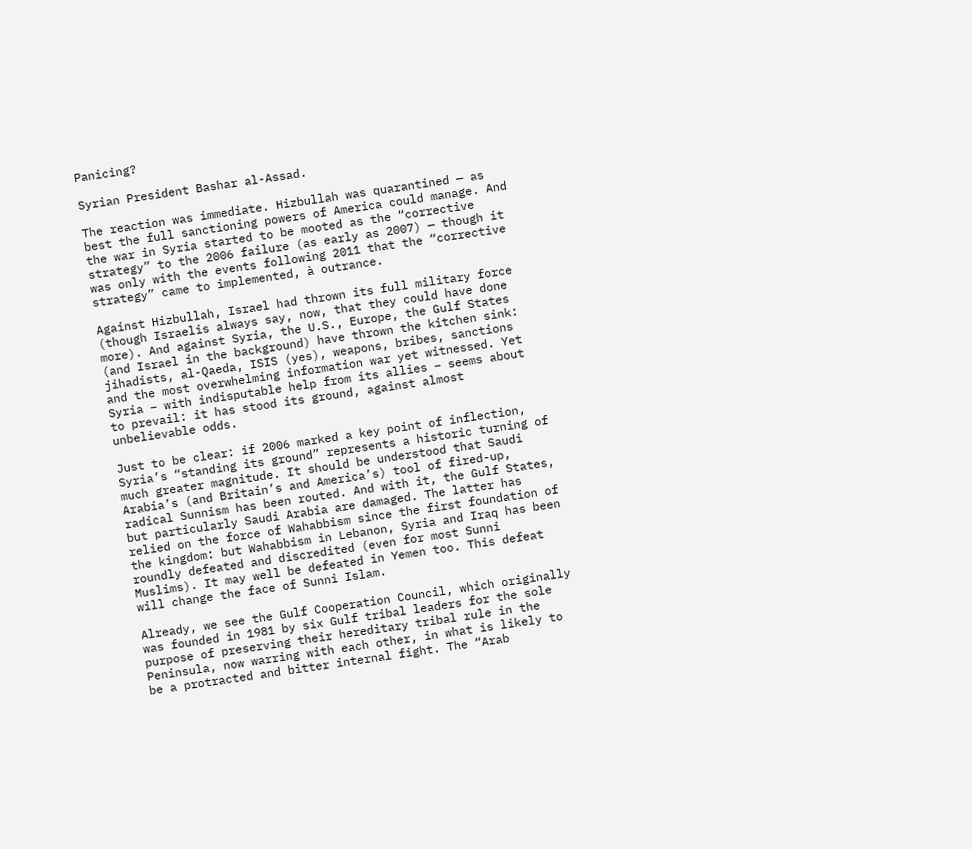Panicing?

Syrian President Bashar al-Assad.

The reaction was immediate. Hizbullah was quarantined — as best the full sanctioning powers of America could manage. And the war in Syria started to be mooted as the “corrective strategy” to the 2006 failure (as early as 2007) — though it was only with the events following 2011 that the “corrective strategy” came to implemented, à outrance.

Against Hizbullah, Israel had thrown its full military force (though Israelis always say, now, that they could have done more). And against Syria, the U.S., Europe, the Gulf States (and Israel in the background) have thrown the kitchen sink: jihadists, al-Qaeda, ISIS (yes), weapons, bribes, sanctions and the most overwhelming information war yet witnessed. Yet Syria – with indisputable help from its allies – seems about to prevail: it has stood its ground, against almost unbelievable odds.

Just to be clear: if 2006 marked a key point of inflection, Syria’s “standing its ground” represents a historic turning of much greater magnitude. It should be understood that Saudi Arabia’s (and Britain’s and America’s) tool of fired-up, radical Sunnism has been routed. And with it, the Gulf States, but particularly Saudi Arabia are damaged. The latter has relied on the force of Wahabbism since the first foundation of the kingdom: but Wahabbism in Lebanon, Syria and Iraq has been roundly defeated and discredited (even for most Sunni Muslims). It may well be defeated in Yemen too. This defeat will change the face of Sunni Islam.

Already, we see the Gulf Cooperation Council, which originally was founded in 1981 by six Gulf tribal leaders for the sole purpose of preserving their hereditary tribal rule in the Peninsula, now warring with each other, in what is likely to be a protracted and bitter internal fight. The “Arab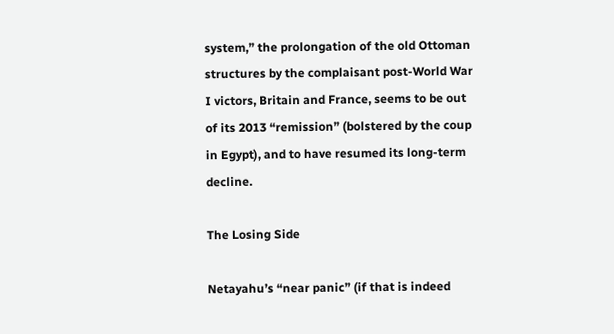system,” the prolongation of the old Ottoman structures by the complaisant post-World War I victors, Britain and France, seems to be out of its 2013 “remission” (bolstered by the coup in Egypt), and to have resumed its long-term decline.

The Losing Side

Netayahu’s “near panic” (if that is indeed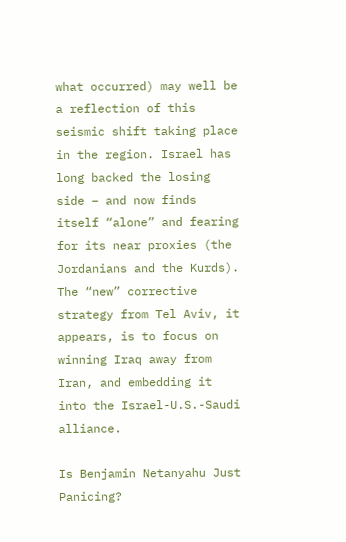what occurred) may well be a reflection of this seismic shift taking place in the region. Israel has long backed the losing side – and now finds itself “alone” and fearing for its near proxies (the Jordanians and the Kurds). The “new” corrective strategy from Tel Aviv, it appears, is to focus on winning Iraq away from Iran, and embedding it into the Israel-U.S.-Saudi alliance.

Is Benjamin Netanyahu Just Panicing?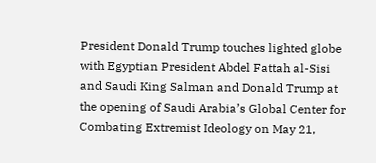President Donald Trump touches lighted globe with Egyptian President Abdel Fattah al-Sisi and Saudi King Salman and Donald Trump at the opening of Saudi Arabia’s Global Center for Combating Extremist Ideology on May 21,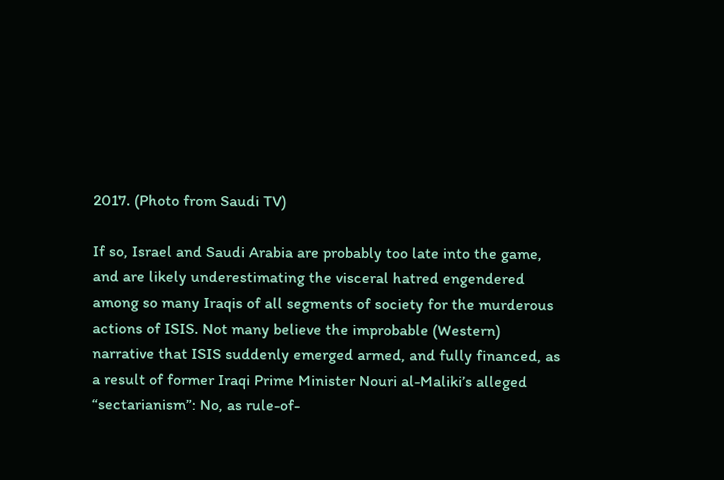2017. (Photo from Saudi TV)

If so, Israel and Saudi Arabia are probably too late into the game, and are likely underestimating the visceral hatred engendered among so many Iraqis of all segments of society for the murderous actions of ISIS. Not many believe the improbable (Western) narrative that ISIS suddenly emerged armed, and fully financed, as a result of former Iraqi Prime Minister Nouri al-Maliki’s alleged “sectarianism”: No, as rule-of-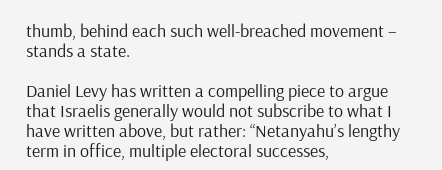thumb, behind each such well-breached movement – stands a state.

Daniel Levy has written a compelling piece to argue that Israelis generally would not subscribe to what I have written above, but rather: “Netanyahu’s lengthy term in office, multiple electoral successes,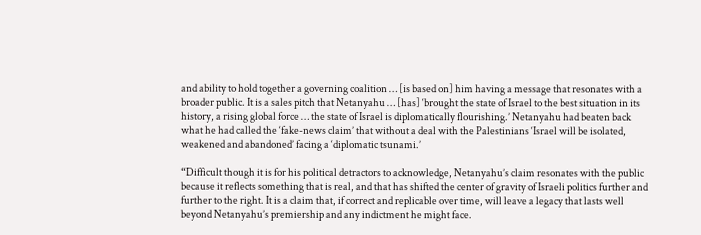and ability to hold together a governing coalition … [is based on] him having a message that resonates with a broader public. It is a sales pitch that Netanyahu … [has] ‘brought the state of Israel to the best situation in its history, a rising global force … the state of Israel is diplomatically flourishing.’ Netanyahu had beaten back what he had called the ‘fake-news claim’ that without a deal with the Palestinians ‘Israel will be isolated, weakened and abandoned’ facing a ‘diplomatic tsunami.’

“Difficult though it is for his political detractors to acknowledge, Netanyahu’s claim resonates with the public because it reflects something that is real, and that has shifted the center of gravity of Israeli politics further and further to the right. It is a claim that, if correct and replicable over time, will leave a legacy that lasts well beyond Netanyahu’s premiership and any indictment he might face.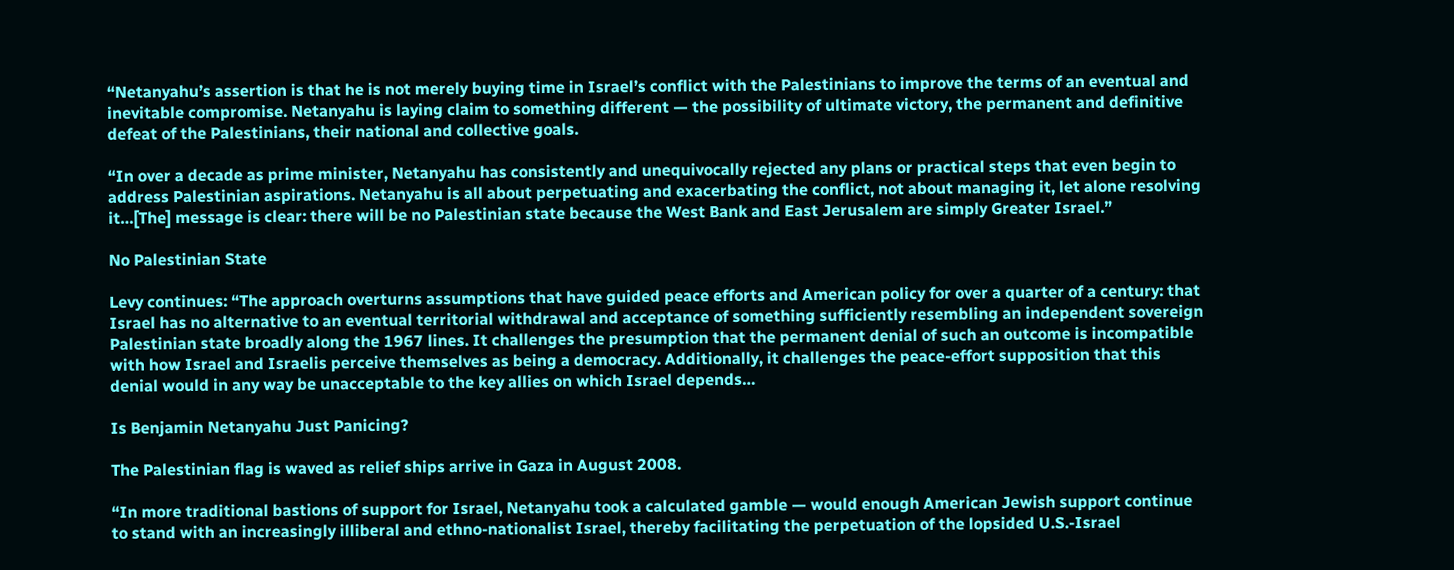“Netanyahu’s assertion is that he is not merely buying time in Israel’s conflict with the Palestinians to improve the terms of an eventual and inevitable compromise. Netanyahu is laying claim to something different — the possibility of ultimate victory, the permanent and definitive defeat of the Palestinians, their national and collective goals.

“In over a decade as prime minister, Netanyahu has consistently and unequivocally rejected any plans or practical steps that even begin to address Palestinian aspirations. Netanyahu is all about perpetuating and exacerbating the conflict, not about managing it, let alone resolving it…[The] message is clear: there will be no Palestinian state because the West Bank and East Jerusalem are simply Greater Israel.”

No Palestinian State

Levy continues: “The approach overturns assumptions that have guided peace efforts and American policy for over a quarter of a century: that Israel has no alternative to an eventual territorial withdrawal and acceptance of something sufficiently resembling an independent sovereign Palestinian state broadly along the 1967 lines. It challenges the presumption that the permanent denial of such an outcome is incompatible with how Israel and Israelis perceive themselves as being a democracy. Additionally, it challenges the peace-effort supposition that this denial would in any way be unacceptable to the key allies on which Israel depends…

Is Benjamin Netanyahu Just Panicing?

The Palestinian flag is waved as relief ships arrive in Gaza in August 2008.

“In more traditional bastions of support for Israel, Netanyahu took a calculated gamble — would enough American Jewish support continue to stand with an increasingly illiberal and ethno-nationalist Israel, thereby facilitating the perpetuation of the lopsided U.S.-Israel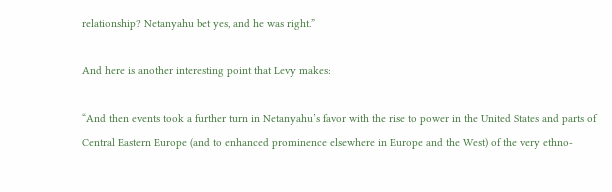relationship? Netanyahu bet yes, and he was right.”

And here is another interesting point that Levy makes:

“And then events took a further turn in Netanyahu’s favor with the rise to power in the United States and parts of Central Eastern Europe (and to enhanced prominence elsewhere in Europe and the West) of the very ethno-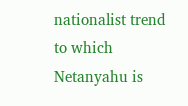nationalist trend to which Netanyahu is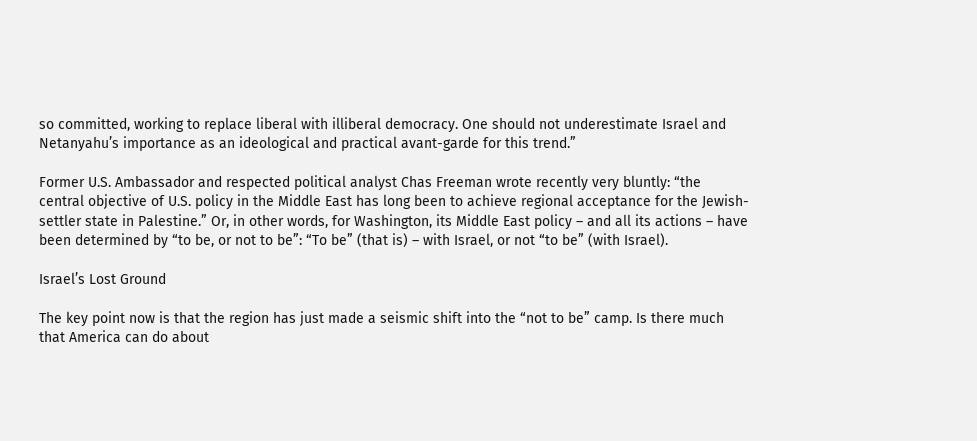so committed, working to replace liberal with illiberal democracy. One should not underestimate Israel and Netanyahu’s importance as an ideological and practical avant-garde for this trend.”

Former U.S. Ambassador and respected political analyst Chas Freeman wrote recently very bluntly: “the central objective of U.S. policy in the Middle East has long been to achieve regional acceptance for the Jewish-settler state in Palestine.” Or, in other words, for Washington, its Middle East policy – and all its actions – have been determined by “to be, or not to be”: “To be” (that is) – with Israel, or not “to be” (with Israel).

Israel’s Lost Ground

The key point now is that the region has just made a seismic shift into the “not to be” camp. Is there much that America can do about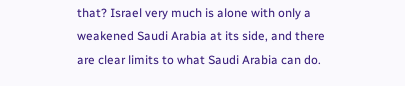that? Israel very much is alone with only a weakened Saudi Arabia at its side, and there are clear limits to what Saudi Arabia can do.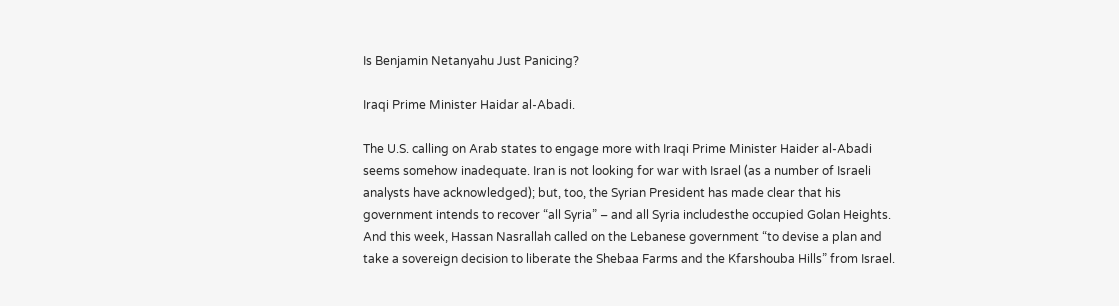Is Benjamin Netanyahu Just Panicing?

Iraqi Prime Minister Haidar al-Abadi.

The U.S. calling on Arab states to engage more with Iraqi Prime Minister Haider al-Abadi seems somehow inadequate. Iran is not looking for war with Israel (as a number of Israeli analysts have acknowledged); but, too, the Syrian President has made clear that his government intends to recover “all Syria” – and all Syria includesthe occupied Golan Heights. And this week, Hassan Nasrallah called on the Lebanese government “to devise a plan and take a sovereign decision to liberate the Shebaa Farms and the Kfarshouba Hills” from Israel.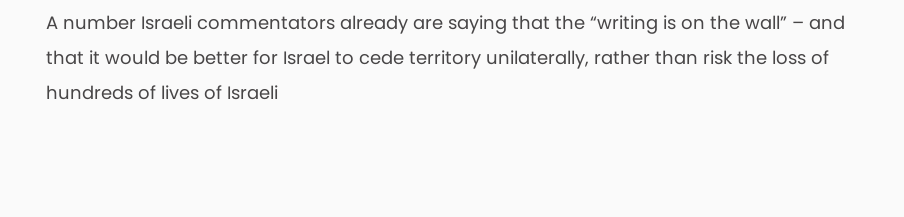A number Israeli commentators already are saying that the “writing is on the wall” – and that it would be better for Israel to cede territory unilaterally, rather than risk the loss of hundreds of lives of Israeli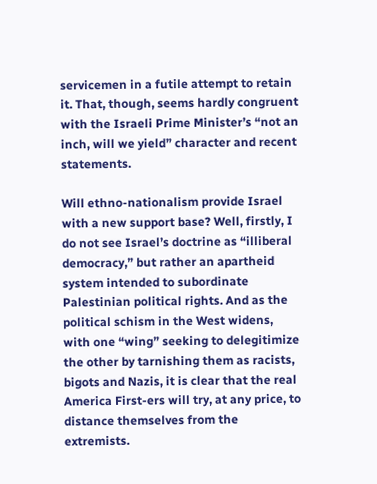servicemen in a futile attempt to retain it. That, though, seems hardly congruent with the Israeli Prime Minister’s “not an inch, will we yield” character and recent statements.

Will ethno-nationalism provide Israel with a new support base? Well, firstly, I do not see Israel’s doctrine as “illiberal democracy,” but rather an apartheid system intended to subordinate Palestinian political rights. And as the political schism in the West widens, with one “wing” seeking to delegitimize the other by tarnishing them as racists, bigots and Nazis, it is clear that the real America First-ers will try, at any price, to distance themselves from the extremists.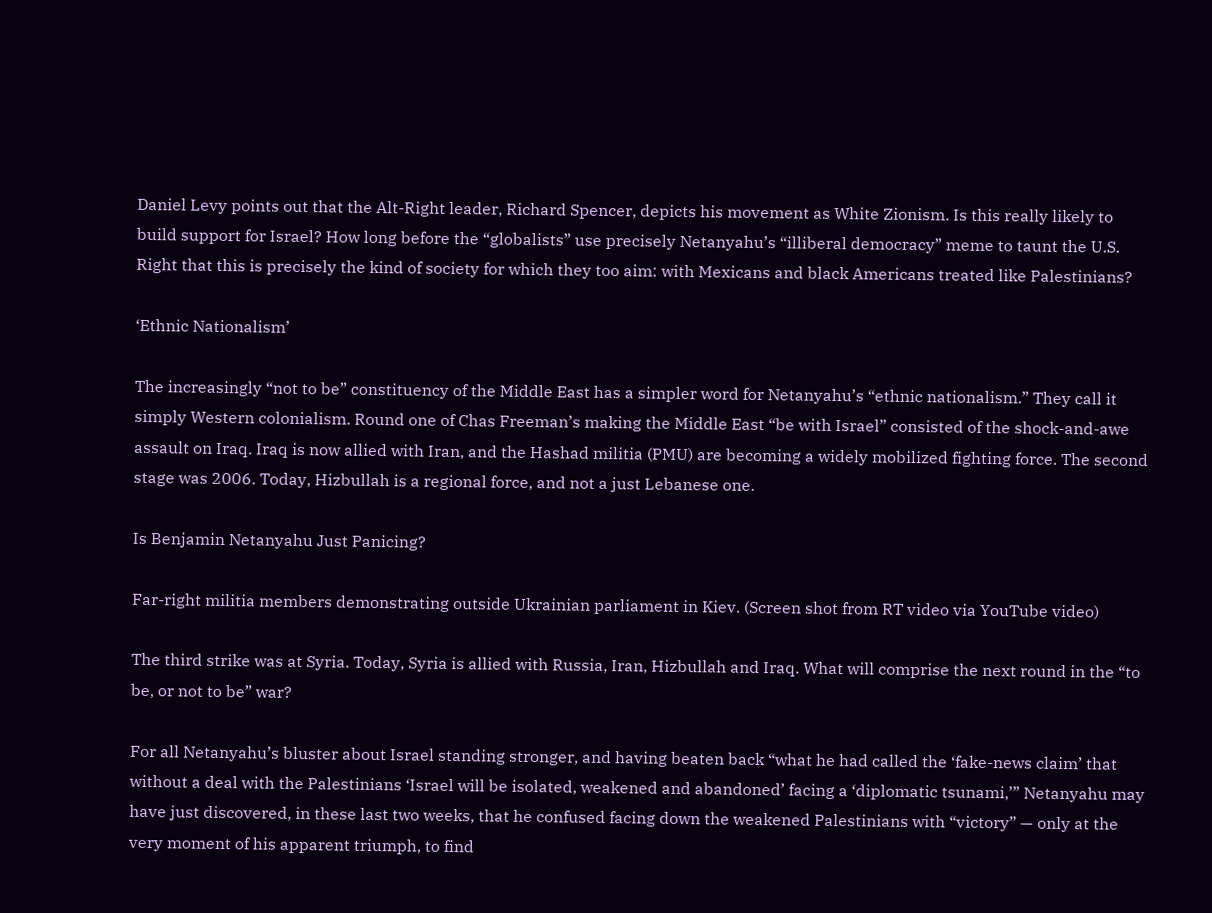Daniel Levy points out that the Alt-Right leader, Richard Spencer, depicts his movement as White Zionism. Is this really likely to build support for Israel? How long before the “globalists” use precisely Netanyahu’s “illiberal democracy” meme to taunt the U.S. Right that this is precisely the kind of society for which they too aim: with Mexicans and black Americans treated like Palestinians?

‘Ethnic Nationalism’

The increasingly “not to be” constituency of the Middle East has a simpler word for Netanyahu’s “ethnic nationalism.” They call it simply Western colonialism. Round one of Chas Freeman’s making the Middle East “be with Israel” consisted of the shock-and-awe assault on Iraq. Iraq is now allied with Iran, and the Hashad militia (PMU) are becoming a widely mobilized fighting force. The second stage was 2006. Today, Hizbullah is a regional force, and not a just Lebanese one.

Is Benjamin Netanyahu Just Panicing?

Far-right militia members demonstrating outside Ukrainian parliament in Kiev. (Screen shot from RT video via YouTube video)

The third strike was at Syria. Today, Syria is allied with Russia, Iran, Hizbullah and Iraq. What will comprise the next round in the “to be, or not to be” war?

For all Netanyahu’s bluster about Israel standing stronger, and having beaten back “what he had called the ‘fake-news claim’ that without a deal with the Palestinians ‘Israel will be isolated, weakened and abandoned’ facing a ‘diplomatic tsunami,’” Netanyahu may have just discovered, in these last two weeks, that he confused facing down the weakened Palestinians with “victory” — only at the very moment of his apparent triumph, to find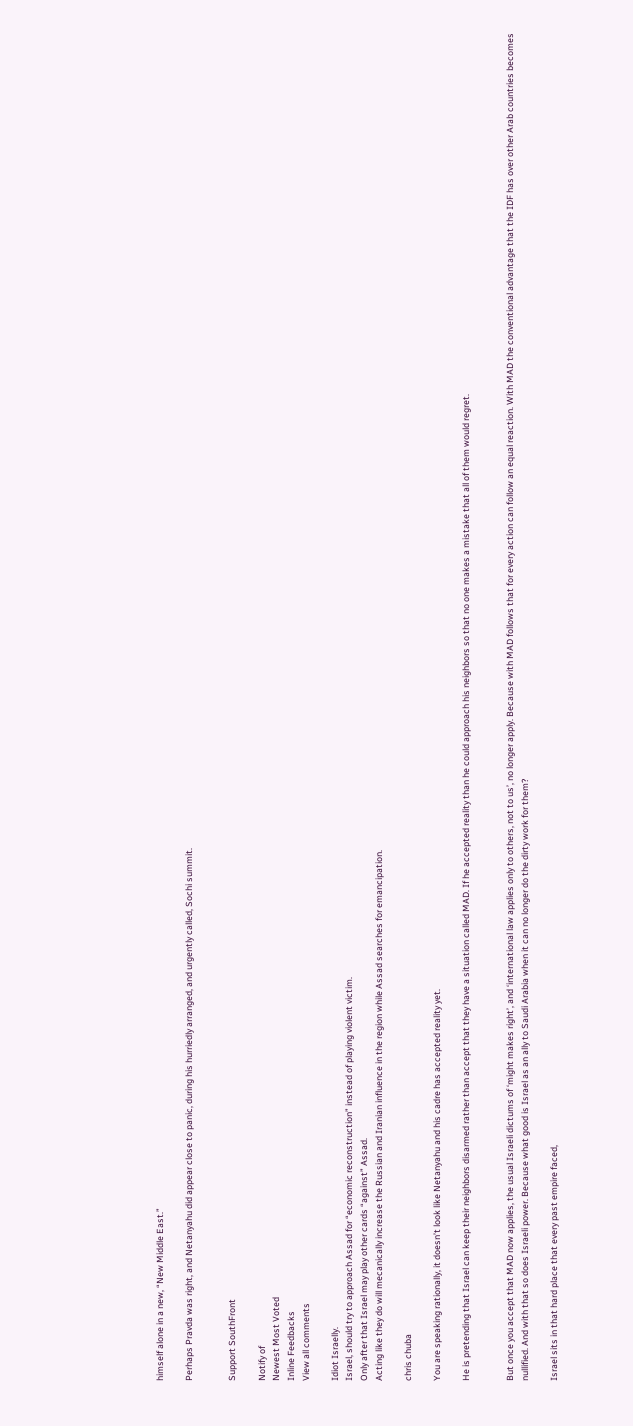himself alone in a new, “New Middle East.”

Perhaps Pravda was right, and Netanyahu did appear close to panic, during his hurriedly arranged, and urgently called, Sochi summit.


Support SouthFront

Notify of
Newest Most Voted
Inline Feedbacks
View all comments

Idiot Israelly.
Israel, should try to approach Assad for “economic reconstruction” instead of playing violent victim.
Only after that Israel may play other cards “against” Assad.
Acting like they do will mecanically increase the Russian and Iranian influence in the region while Assad searches for emancipation.

chris chuba

You are speaking rationally, it doesn’t look like Netanyahu and his cadre has accepted reality yet.

He is pretending that Israel can keep their neighbors disarmed rather than accept that they have a situation called MAD. If he accepted reality than he could approach his neighbors so that no one makes a mistake that all of them would regret.


But once you accept that MAD now applies, the usual Israeli dictums of ‘might makes right’, and ‘international law applies only to others, not to us’, no longer apply. Because with MAD follows that for every action can follow an equal reaction. With MAD the conventional advantage that the IDF has over other Arab countries becomes nullified. And with that so does Israeli power. Because what good is Israel as an ally to Saudi Arabia when it can no longer do the dirty work for them?

Israel sits in that hard place that every past empire faced,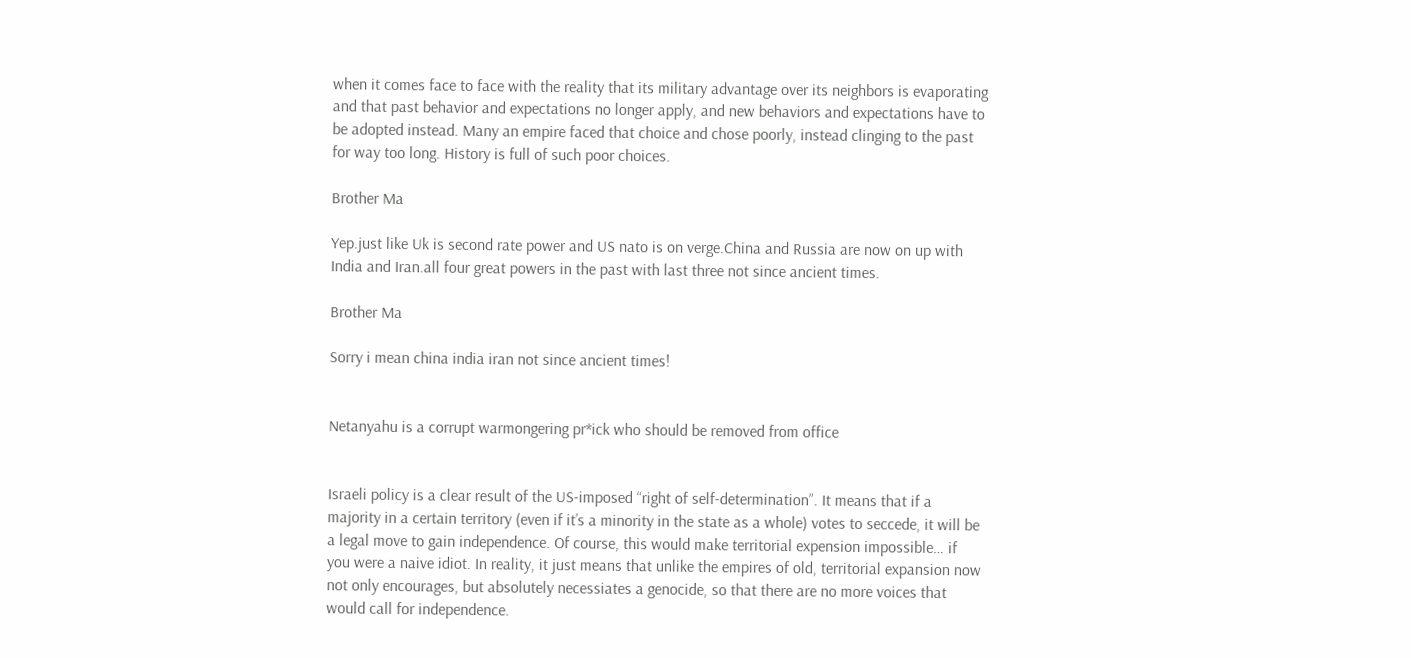when it comes face to face with the reality that its military advantage over its neighbors is evaporating and that past behavior and expectations no longer apply, and new behaviors and expectations have to be adopted instead. Many an empire faced that choice and chose poorly, instead clinging to the past for way too long. History is full of such poor choices.

Brother Ma

Yep.just like Uk is second rate power and US nato is on verge.China and Russia are now on up with India and Iran.all four great powers in the past with last three not since ancient times.

Brother Ma

Sorry i mean china india iran not since ancient times!


Netanyahu is a corrupt warmongering pr*ick who should be removed from office


Israeli policy is a clear result of the US-imposed “right of self-determination”. It means that if a majority in a certain territory (even if it’s a minority in the state as a whole) votes to seccede, it will be a legal move to gain independence. Of course, this would make territorial expension impossible… if you were a naive idiot. In reality, it just means that unlike the empires of old, territorial expansion now not only encourages, but absolutely necessiates a genocide, so that there are no more voices that would call for independence.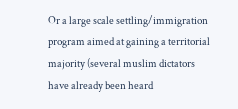Or a large scale settling/immigration program aimed at gaining a territorial majority (several muslim dictators have already been heard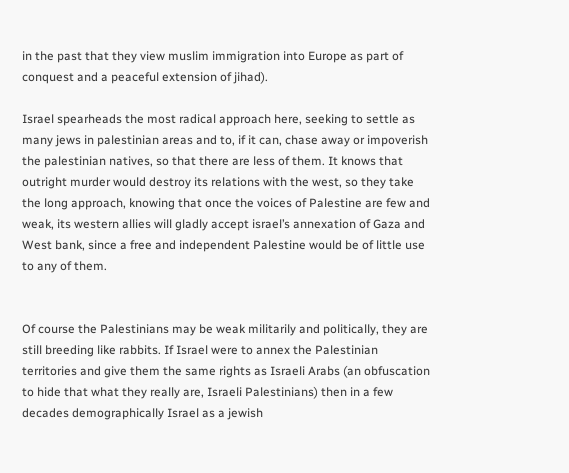in the past that they view muslim immigration into Europe as part of conquest and a peaceful extension of jihad).

Israel spearheads the most radical approach here, seeking to settle as many jews in palestinian areas and to, if it can, chase away or impoverish the palestinian natives, so that there are less of them. It knows that outright murder would destroy its relations with the west, so they take the long approach, knowing that once the voices of Palestine are few and weak, its western allies will gladly accept israel’s annexation of Gaza and West bank, since a free and independent Palestine would be of little use to any of them.


Of course the Palestinians may be weak militarily and politically, they are still breeding like rabbits. If Israel were to annex the Palestinian territories and give them the same rights as Israeli Arabs (an obfuscation to hide that what they really are, Israeli Palestinians) then in a few decades demographically Israel as a jewish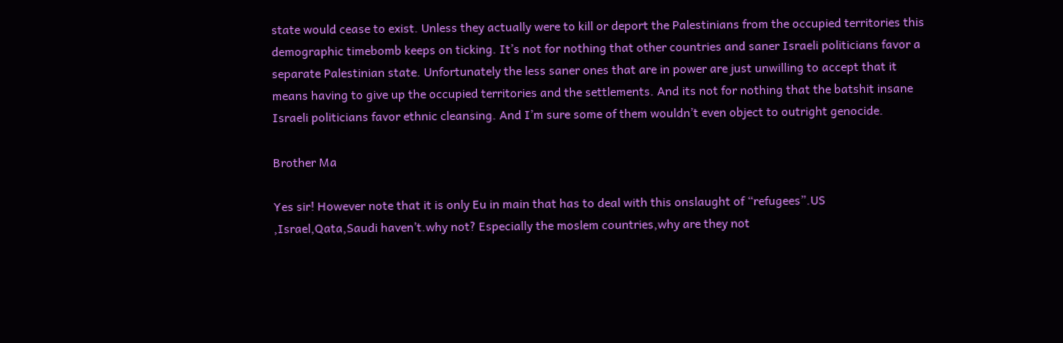state would cease to exist. Unless they actually were to kill or deport the Palestinians from the occupied territories this demographic timebomb keeps on ticking. It’s not for nothing that other countries and saner Israeli politicians favor a separate Palestinian state. Unfortunately the less saner ones that are in power are just unwilling to accept that it means having to give up the occupied territories and the settlements. And its not for nothing that the batshit insane Israeli politicians favor ethnic cleansing. And I’m sure some of them wouldn’t even object to outright genocide.

Brother Ma

Yes sir! However note that it is only Eu in main that has to deal with this onslaught of “refugees”.US ,Israel,Qata,Saudi haven’t.why not? Especially the moslem countries,why are they not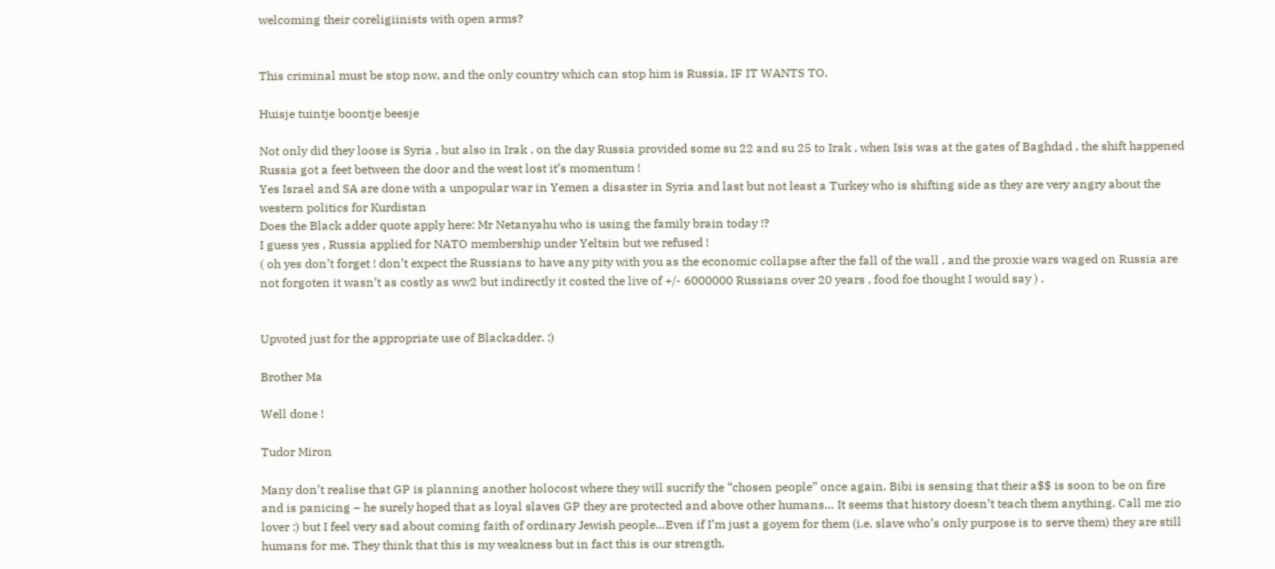welcoming their coreligiinists with open arms?


This criminal must be stop now, and the only country which can stop him is Russia, IF IT WANTS TO.

Huisje tuintje boontje beesje

Not only did they loose is Syria , but also in Irak , on the day Russia provided some su 22 and su 25 to Irak , when Isis was at the gates of Baghdad , the shift happened Russia got a feet between the door and the west lost it’s momentum !
Yes Israel and SA are done with a unpopular war in Yemen a disaster in Syria and last but not least a Turkey who is shifting side as they are very angry about the western politics for Kurdistan
Does the Black adder quote apply here: Mr Netanyahu who is using the family brain today !?
I guess yes , Russia applied for NATO membership under Yeltsin but we refused !
( oh yes don’t forget ! don’t expect the Russians to have any pity with you as the economic collapse after the fall of the wall , and the proxie wars waged on Russia are not forgoten it wasn’t as costly as ww2 but indirectly it costed the live of +/- 6000000 Russians over 20 years , food foe thought I would say ) .


Upvoted just for the appropriate use of Blackadder. :)

Brother Ma

Well done !

Tudor Miron

Many don’t realise that GP is planning another holocost where they will sucrify the “chosen people” once again. Bibi is sensing that their a$$ is soon to be on fire and is panicing – he surely hoped that as loyal slaves GP they are protected and above other humans… It seems that history doesn’t teach them anything. Call me zio lover :) but I feel very sad about coming faith of ordinary Jewish people…Even if I’m just a goyem for them (i.e. slave who’s only purpose is to serve them) they are still humans for me. They think that this is my weakness but in fact this is our strength.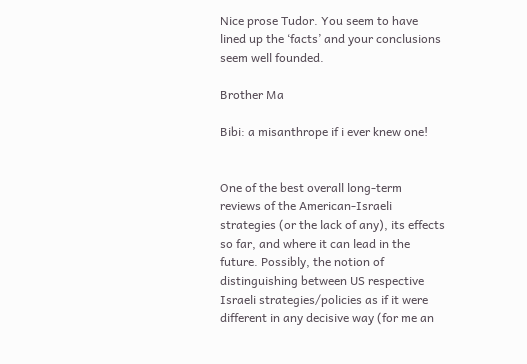Nice prose Tudor. You seem to have lined up the ‘facts’ and your conclusions seem well founded.

Brother Ma

Bibi: a misanthrope if i ever knew one!


One of the best overall long-term reviews of the American-Israeli strategies (or the lack of any), its effects so far, and where it can lead in the future. Possibly, the notion of distinguishing between US respective Israeli strategies/policies as if it were different in any decisive way (for me an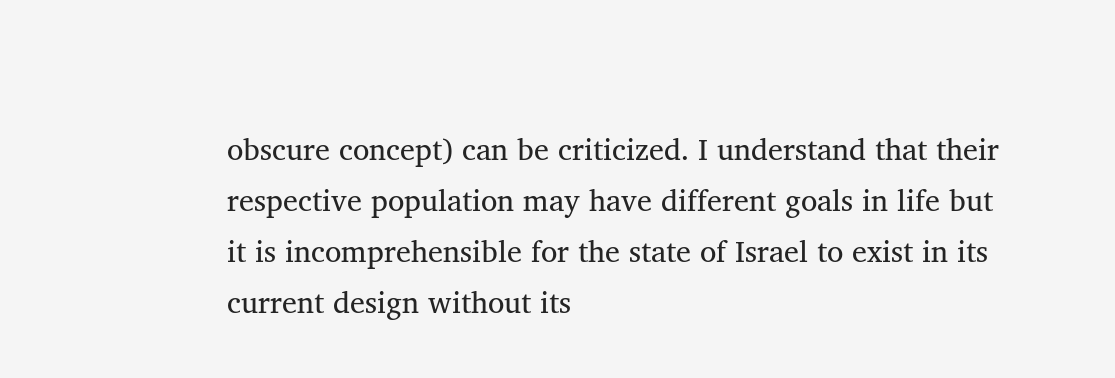obscure concept) can be criticized. I understand that their respective population may have different goals in life but it is incomprehensible for the state of Israel to exist in its current design without its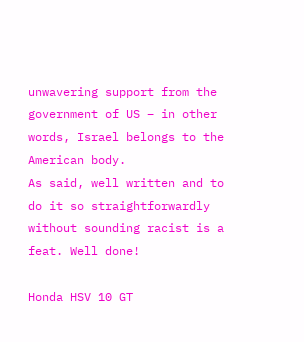unwavering support from the government of US – in other words, Israel belongs to the American body.
As said, well written and to do it so straightforwardly without sounding racist is a feat. Well done!

Honda HSV 10 GT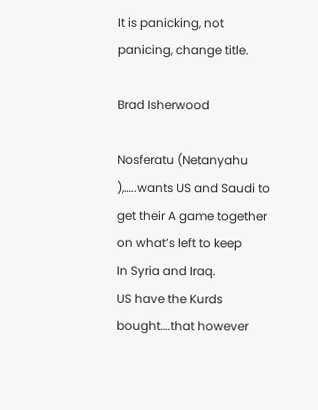It is panicking, not panicing, change title.

Brad Isherwood

Nosferatu (Netanyahu ),…..wants US and Saudi to get their A game together on what’s left to keep
In Syria and Iraq.
US have the Kurds bought….that however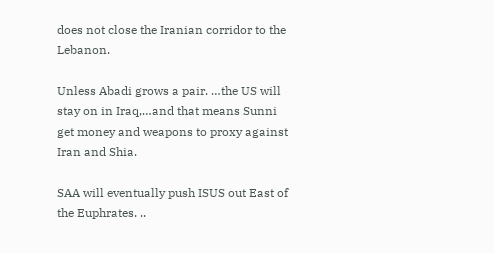does not close the Iranian corridor to the Lebanon.

Unless Abadi grows a pair. …the US will stay on in Iraq,…and that means Sunni get money and weapons to proxy against Iran and Shia.

SAA will eventually push ISUS out East of the Euphrates. ..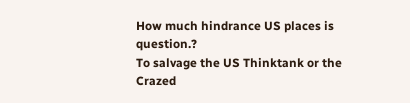How much hindrance US places is question.?
To salvage the US Thinktank or the Crazed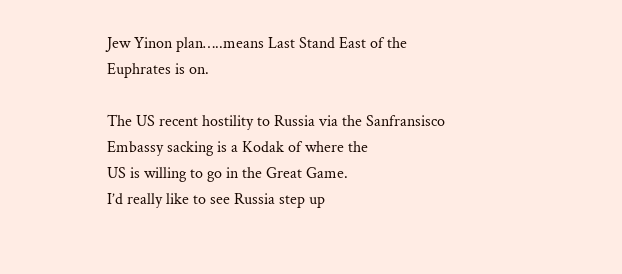Jew Yinon plan…..means Last Stand East of the
Euphrates is on.

The US recent hostility to Russia via the Sanfransisco Embassy sacking is a Kodak of where the
US is willing to go in the Great Game.
I’d really like to see Russia step up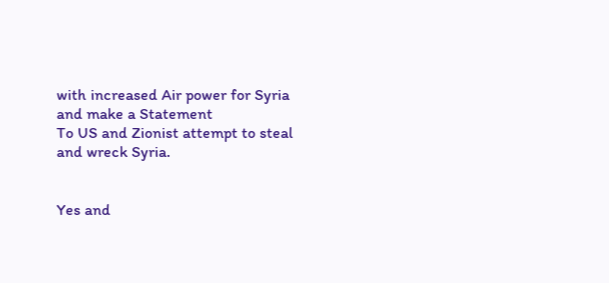with increased Air power for Syria and make a Statement
To US and Zionist attempt to steal and wreck Syria.


Yes and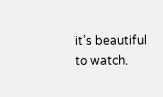it’s beautiful to watch.